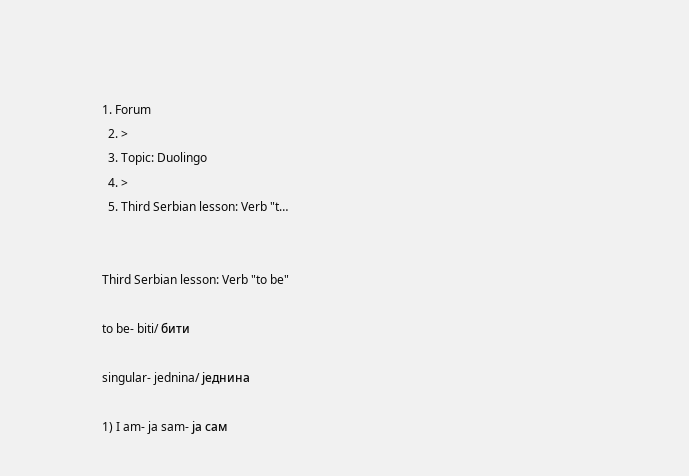1. Forum
  2. >
  3. Topic: Duolingo
  4. >
  5. Third Serbian lesson: Verb "t…


Third Serbian lesson: Verb "to be"

to be- biti/ бити

singular- jednina/ једнина

1) I am- ja sam- ја сам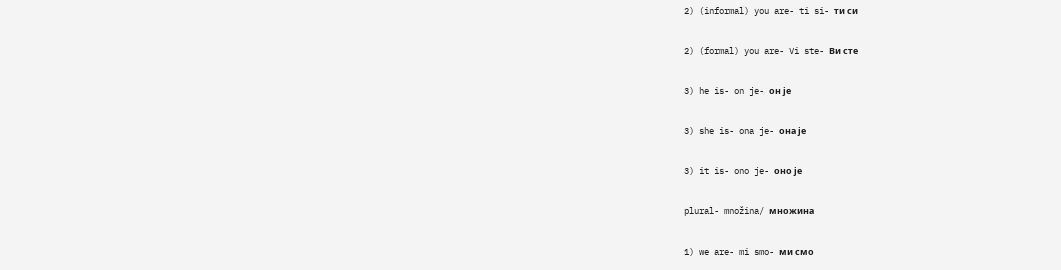2) (informal) you are- ti si- ти си

2) (formal) you are- Vi ste- Ви сте

3) he is- on je- он је

3) she is- ona je- она је

3) it is- ono je- оно је

plural- množina/ множина

1) we are- mi smo- ми смо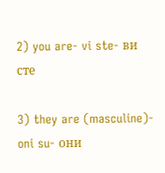2) you are- vi ste- ви сте

3) they are (masculine)- oni su- они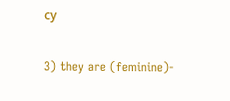су

3) they are (feminine)-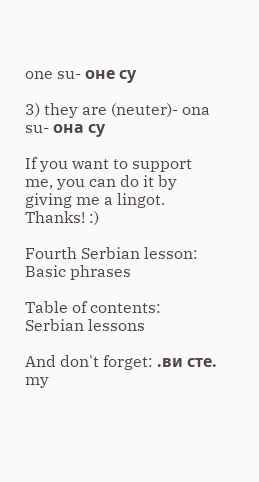one su- оне су

3) they are (neuter)- ona su- она су

If you want to support me, you can do it by giving me a lingot. Thanks! :)

Fourth Serbian lesson: Basic phrases

Table of contents: Serbian lessons

And don't forget: .ви сте. my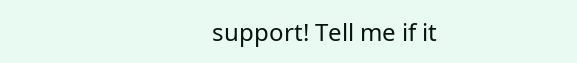support! Tell me if it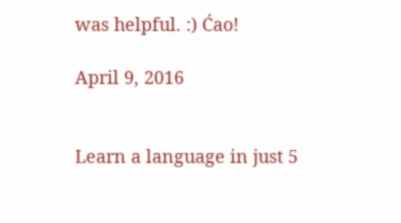was helpful. :) Ćao!

April 9, 2016


Learn a language in just 5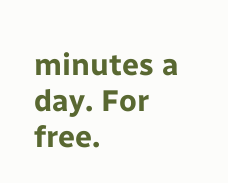minutes a day. For free.